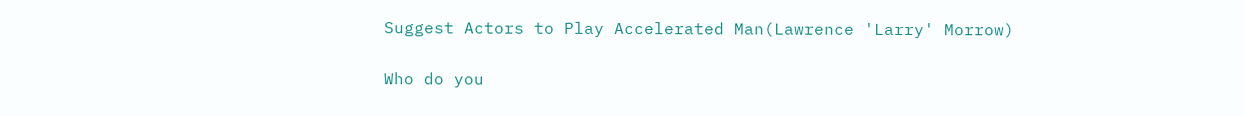Suggest Actors to Play Accelerated Man(Lawrence 'Larry' Morrow)

Who do you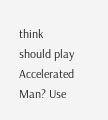think should play Accelerated Man? Use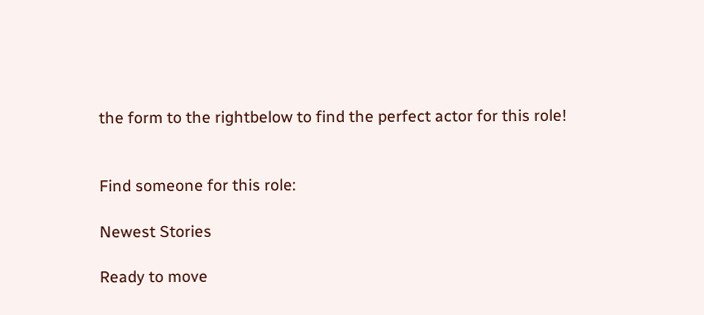the form to the rightbelow to find the perfect actor for this role!


Find someone for this role:

Newest Stories

Ready to move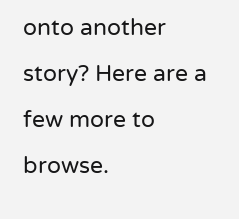onto another story? Here are a few more to browse.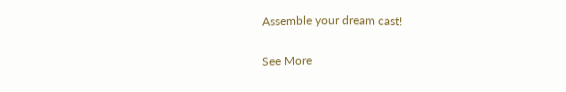Assemble your dream cast!

See More